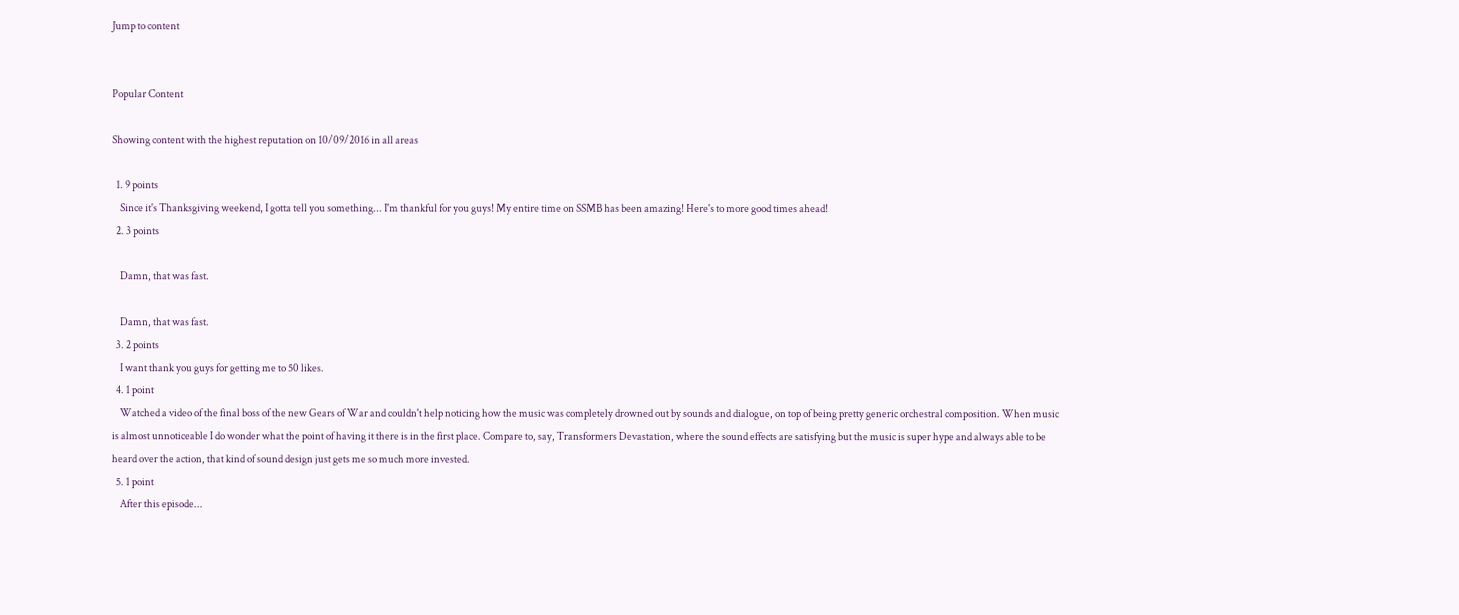Jump to content


Popular Content

Showing content with the highest reputation on 10/09/2016 in all areas

  1. 9 points
    Since it's Thanksgiving weekend, I gotta tell you something... I'm thankful for you guys! My entire time on SSMB has been amazing! Here's to more good times ahead!
  2. 3 points

    Damn, that was fast.

    Damn, that was fast.
  3. 2 points
    I want thank you guys for getting me to 50 likes.
  4. 1 point
    Watched a video of the final boss of the new Gears of War and couldn't help noticing how the music was completely drowned out by sounds and dialogue, on top of being pretty generic orchestral composition. When music is almost unnoticeable I do wonder what the point of having it there is in the first place. Compare to, say, Transformers Devastation, where the sound effects are satisfying but the music is super hype and always able to be heard over the action, that kind of sound design just gets me so much more invested.
  5. 1 point
    After this episode...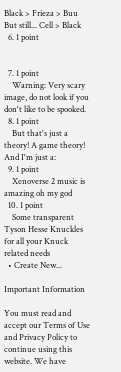Black > Frieza > Buu But still... Cell > Black
  6. 1 point


  7. 1 point
    Warning: Very scary image, do not look if you don't like to be spooked.
  8. 1 point
    But that's just a theory! A game theory! And I'm just a:
  9. 1 point
    Xenoverse 2 music is amazing oh my god
  10. 1 point
    Some transparent Tyson Hesse Knuckles for all your Knuck related needs
  • Create New...

Important Information

You must read and accept our Terms of Use and Privacy Policy to continue using this website. We have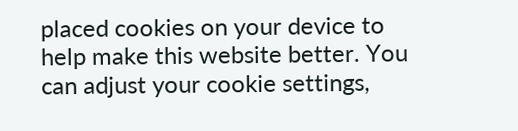placed cookies on your device to help make this website better. You can adjust your cookie settings,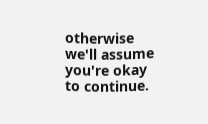otherwise we'll assume you're okay to continue.